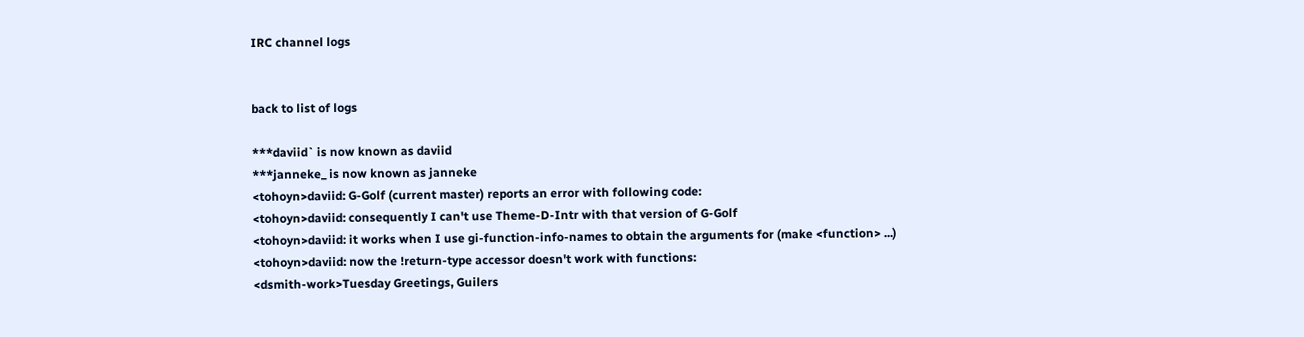IRC channel logs


back to list of logs

***daviid` is now known as daviid
***janneke_ is now known as janneke
<tohoyn>daviid: G-Golf (current master) reports an error with following code:
<tohoyn>daviid: consequently I can't use Theme-D-Intr with that version of G-Golf
<tohoyn>daviid: it works when I use gi-function-info-names to obtain the arguments for (make <function> ...)
<tohoyn>daviid: now the !return-type accessor doesn't work with functions:
<dsmith-work>Tuesday Greetings, Guilers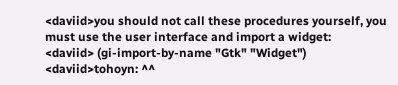<daviid>you should not call these procedures yourself, you must use the user interface and import a widget:
<daviid> (gi-import-by-name "Gtk" "Widget")
<daviid>tohoyn: ^^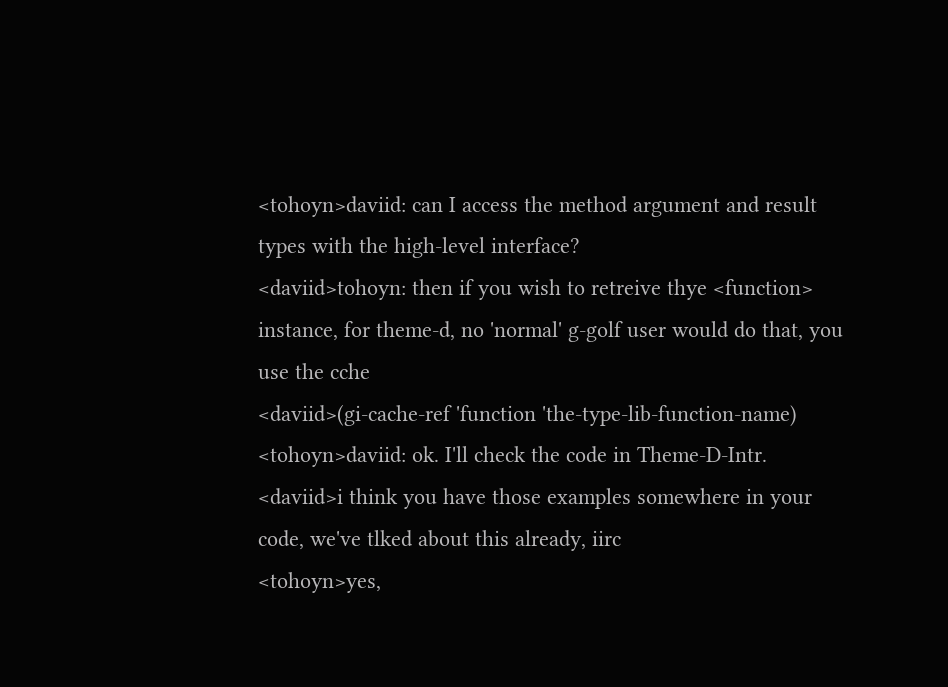<tohoyn>daviid: can I access the method argument and result types with the high-level interface?
<daviid>tohoyn: then if you wish to retreive thye <function> instance, for theme-d, no 'normal' g-golf user would do that, you use the cche
<daviid>(gi-cache-ref 'function 'the-type-lib-function-name)
<tohoyn>daviid: ok. I'll check the code in Theme-D-Intr.
<daviid>i think you have those examples somewhere in your code, we've tlked about this already, iirc
<tohoyn>yes,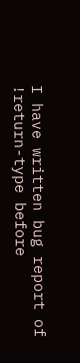I have written bug report of !return-type before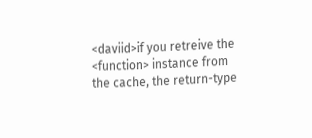<daviid>if you retreive the <function> instance from the cache, the return-type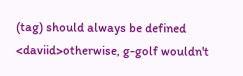(tag) should always be defined
<daviid>otherwise, g-golf wouldn't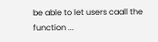be able to let users caall the function ...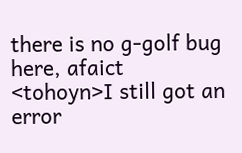there is no g-golf bug here, afaict
<tohoyn>I still got an error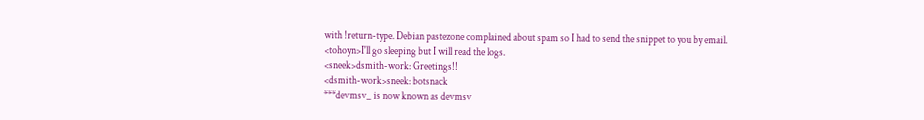with !return-type. Debian pastezone complained about spam so I had to send the snippet to you by email.
<tohoyn>I'll go sleeping but I will read the logs.
<sneek>dsmith-work: Greetings!!
<dsmith-work>sneek: botsnack
***devmsv_ is now known as devmsv